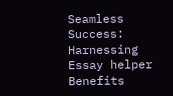Seamless Success: Harnessing Essay helper Benefits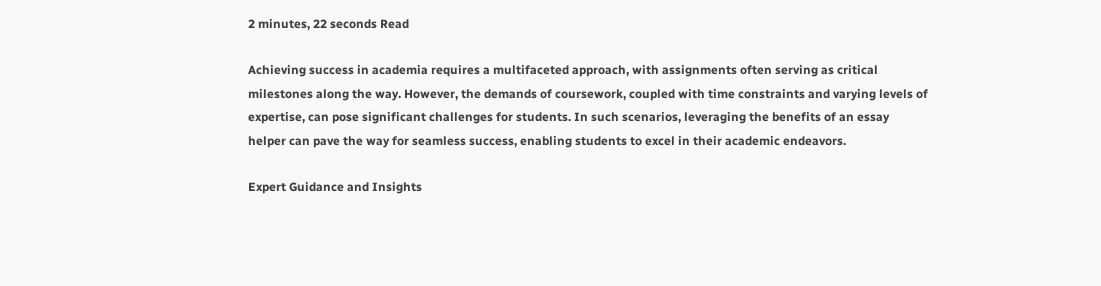2 minutes, 22 seconds Read

Achieving success in academia requires a multifaceted approach, with assignments often serving as critical milestones along the way. However, the demands of coursework, coupled with time constraints and varying levels of expertise, can pose significant challenges for students. In such scenarios, leveraging the benefits of an essay helper can pave the way for seamless success, enabling students to excel in their academic endeavors.

Expert Guidance and Insights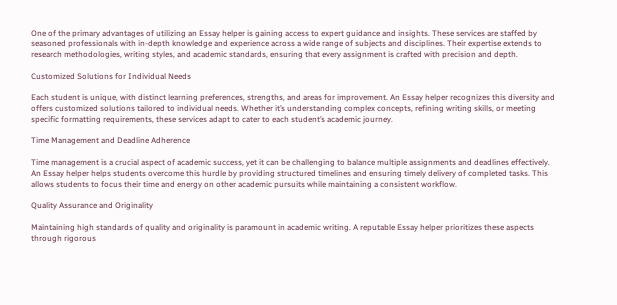One of the primary advantages of utilizing an Essay helper is gaining access to expert guidance and insights. These services are staffed by seasoned professionals with in-depth knowledge and experience across a wide range of subjects and disciplines. Their expertise extends to research methodologies, writing styles, and academic standards, ensuring that every assignment is crafted with precision and depth.

Customized Solutions for Individual Needs

Each student is unique, with distinct learning preferences, strengths, and areas for improvement. An Essay helper recognizes this diversity and offers customized solutions tailored to individual needs. Whether it’s understanding complex concepts, refining writing skills, or meeting specific formatting requirements, these services adapt to cater to each student’s academic journey.

Time Management and Deadline Adherence

Time management is a crucial aspect of academic success, yet it can be challenging to balance multiple assignments and deadlines effectively. An Essay helper helps students overcome this hurdle by providing structured timelines and ensuring timely delivery of completed tasks. This allows students to focus their time and energy on other academic pursuits while maintaining a consistent workflow.

Quality Assurance and Originality

Maintaining high standards of quality and originality is paramount in academic writing. A reputable Essay helper prioritizes these aspects through rigorous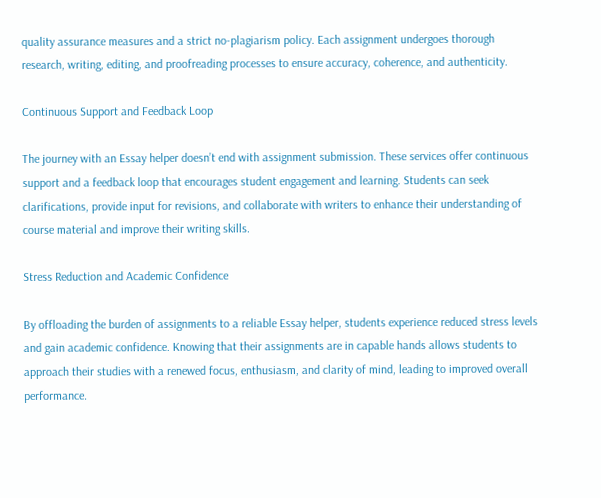quality assurance measures and a strict no-plagiarism policy. Each assignment undergoes thorough research, writing, editing, and proofreading processes to ensure accuracy, coherence, and authenticity.

Continuous Support and Feedback Loop

The journey with an Essay helper doesn’t end with assignment submission. These services offer continuous support and a feedback loop that encourages student engagement and learning. Students can seek clarifications, provide input for revisions, and collaborate with writers to enhance their understanding of course material and improve their writing skills.

Stress Reduction and Academic Confidence

By offloading the burden of assignments to a reliable Essay helper, students experience reduced stress levels and gain academic confidence. Knowing that their assignments are in capable hands allows students to approach their studies with a renewed focus, enthusiasm, and clarity of mind, leading to improved overall performance.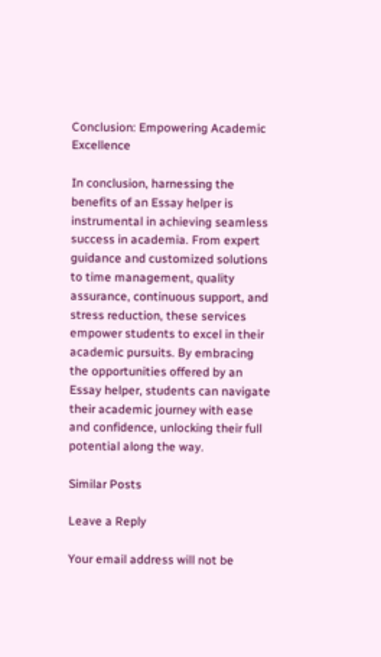Conclusion: Empowering Academic Excellence

In conclusion, harnessing the benefits of an Essay helper is instrumental in achieving seamless success in academia. From expert guidance and customized solutions to time management, quality assurance, continuous support, and stress reduction, these services empower students to excel in their academic pursuits. By embracing the opportunities offered by an Essay helper, students can navigate their academic journey with ease and confidence, unlocking their full potential along the way.

Similar Posts

Leave a Reply

Your email address will not be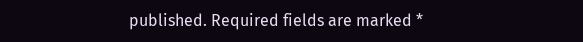published. Required fields are marked *